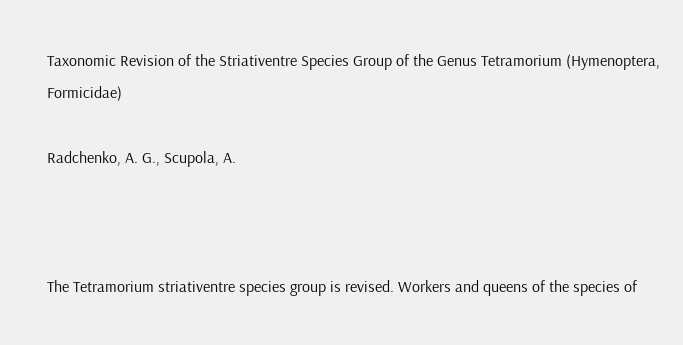Taxonomic Revision of the Striativentre Species Group of the Genus Tetramorium (Hymenoptera, Formicidae)

Radchenko, A. G., Scupola, A.



The Tetramorium striativentre species group is revised. Workers and queens of the species of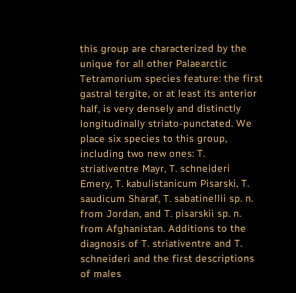this group are characterized by the unique for all other Palaearctic Tetramorium species feature: the first gastral tergite, or at least its anterior half, is very densely and distinctly longitudinally striato-punctated. We place six species to this group, including two new ones: T. striativentre Mayr, T. schneideri Emery, T. kabulistanicum Pisarski, T. saudicum Sharaf, T. sabatinellii sp. n. from Jordan, and T. pisarskii sp. n. from Afghanistan. Additions to the diagnosis of T. striativentre and T. schneideri and the first descriptions of males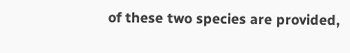of these two species are provided,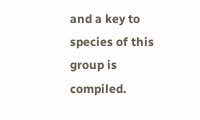and a key to species of this group is compiled.